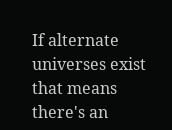If alternate universes exist that means there's an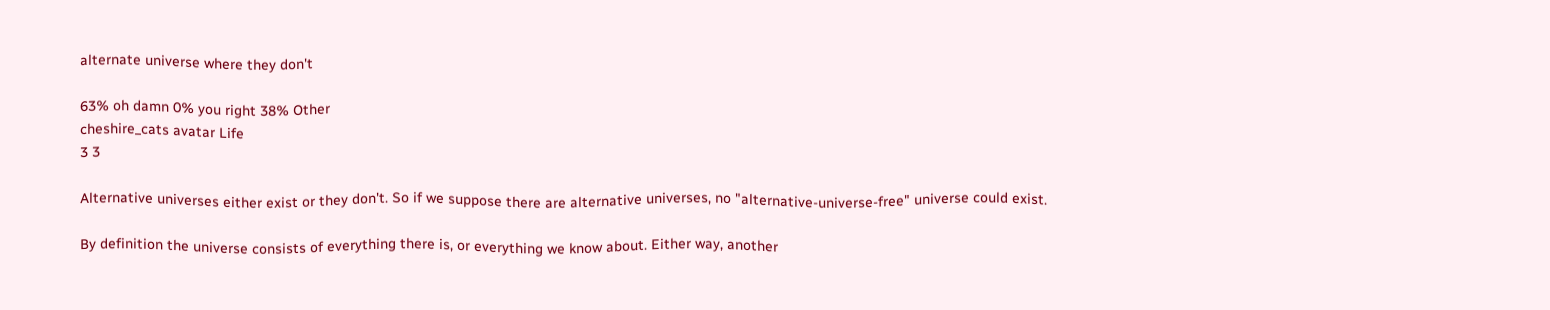alternate universe where they don't

63% oh damn 0% you right 38% Other
cheshire_cats avatar Life
3 3

Alternative universes either exist or they don't. So if we suppose there are alternative universes, no "alternative-universe-free" universe could exist.

By definition the universe consists of everything there is, or everything we know about. Either way, another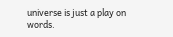universe is just a play on words.